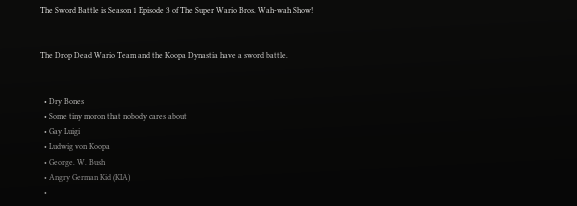The Sword Battle is Season 1 Episode 3 of The Super Wario Bros. Wah-wah Show!


The Drop Dead Wario Team and the Koopa Dynastia have a sword battle.


  • Dry Bones
  • Some tiny moron that nobody cares about
  • Gay Luigi
  • Ludwig von Koopa
  • George. W. Bush
  • Angry German Kid (KIA)
  •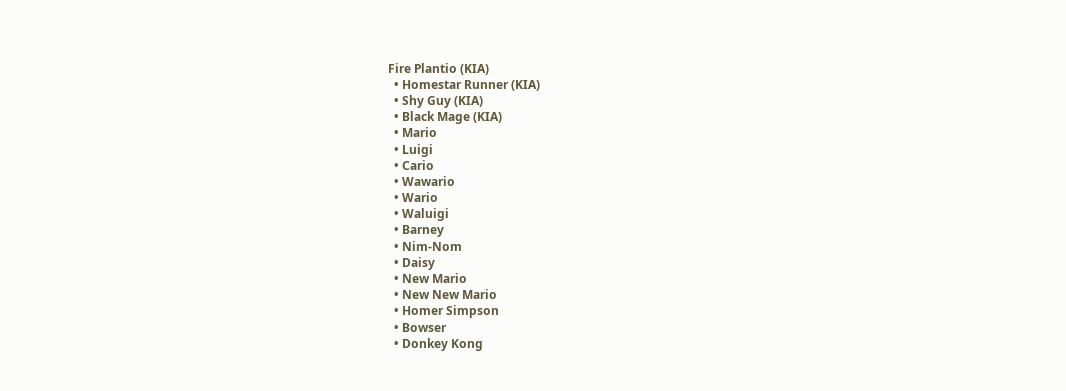Fire Plantio (KIA)
  • Homestar Runner (KIA)
  • Shy Guy (KIA)
  • Black Mage (KIA)
  • Mario
  • Luigi
  • Cario
  • Wawario
  • Wario
  • Waluigi
  • Barney
  • Nim-Nom
  • Daisy
  • New Mario
  • New New Mario
  • Homer Simpson
  • Bowser
  • Donkey Kong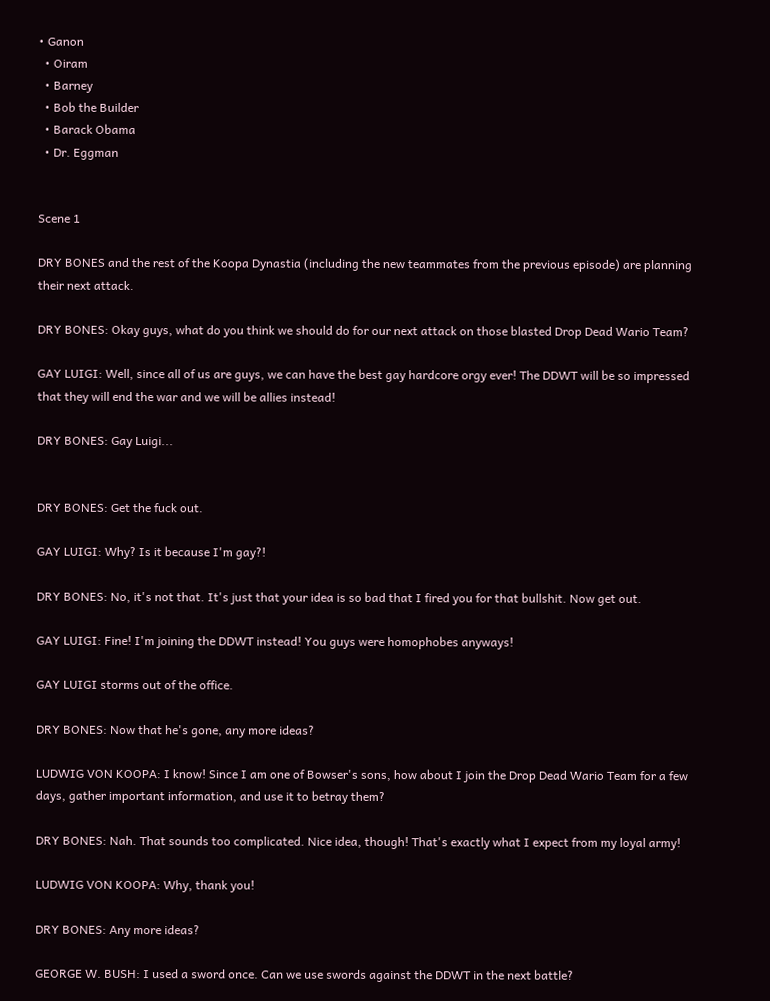• Ganon
  • Oiram
  • Barney
  • Bob the Builder
  • Barack Obama
  • Dr. Eggman


Scene 1

DRY BONES and the rest of the Koopa Dynastia (including the new teammates from the previous episode) are planning their next attack.

DRY BONES: Okay guys, what do you think we should do for our next attack on those blasted Drop Dead Wario Team?

GAY LUIGI: Well, since all of us are guys, we can have the best gay hardcore orgy ever! The DDWT will be so impressed that they will end the war and we will be allies instead!

DRY BONES: Gay Luigi...


DRY BONES: Get the fuck out.

GAY LUIGI: Why? Is it because I'm gay?!

DRY BONES: No, it's not that. It's just that your idea is so bad that I fired you for that bullshit. Now get out.

GAY LUIGI: Fine! I'm joining the DDWT instead! You guys were homophobes anyways!

GAY LUIGI storms out of the office.

DRY BONES: Now that he's gone, any more ideas?

LUDWIG VON KOOPA: I know! Since I am one of Bowser's sons, how about I join the Drop Dead Wario Team for a few days, gather important information, and use it to betray them?

DRY BONES: Nah. That sounds too complicated. Nice idea, though! That's exactly what I expect from my loyal army!

LUDWIG VON KOOPA: Why, thank you!

DRY BONES: Any more ideas?

GEORGE W. BUSH: I used a sword once. Can we use swords against the DDWT in the next battle?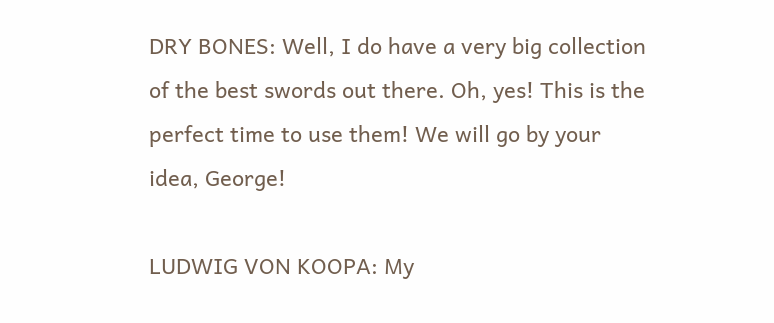DRY BONES: Well, I do have a very big collection of the best swords out there. Oh, yes! This is the perfect time to use them! We will go by your idea, George!

LUDWIG VON KOOPA: My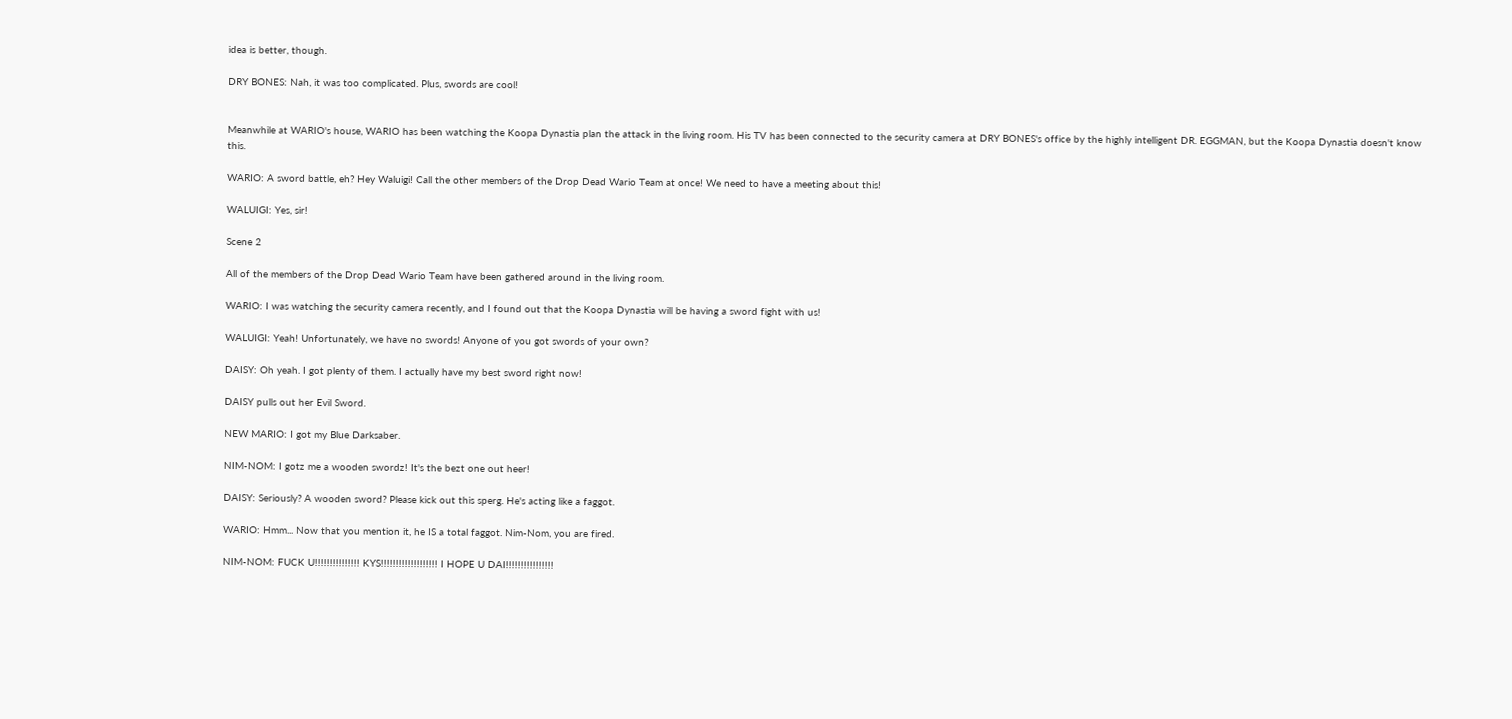idea is better, though.

DRY BONES: Nah, it was too complicated. Plus, swords are cool!


Meanwhile at WARIO's house, WARIO has been watching the Koopa Dynastia plan the attack in the living room. His TV has been connected to the security camera at DRY BONES's office by the highly intelligent DR. EGGMAN, but the Koopa Dynastia doesn't know this.

WARIO: A sword battle, eh? Hey Waluigi! Call the other members of the Drop Dead Wario Team at once! We need to have a meeting about this!

WALUIGI: Yes, sir!

Scene 2

All of the members of the Drop Dead Wario Team have been gathered around in the living room.

WARIO: I was watching the security camera recently, and I found out that the Koopa Dynastia will be having a sword fight with us!

WALUIGI: Yeah! Unfortunately, we have no swords! Anyone of you got swords of your own?

DAISY: Oh yeah. I got plenty of them. I actually have my best sword right now!

DAISY pulls out her Evil Sword.

NEW MARIO: I got my Blue Darksaber.

NIM-NOM: I gotz me a wooden swordz! It's the bezt one out heer!

DAISY: Seriously? A wooden sword? Please kick out this sperg. He's acting like a faggot.

WARIO: Hmm... Now that you mention it, he IS a total faggot. Nim-Nom, you are fired.

NIM-NOM: FUCK U!!!!!!!!!!!!!!! KYS!!!!!!!!!!!!!!!!!!! I HOPE U DAI!!!!!!!!!!!!!!!!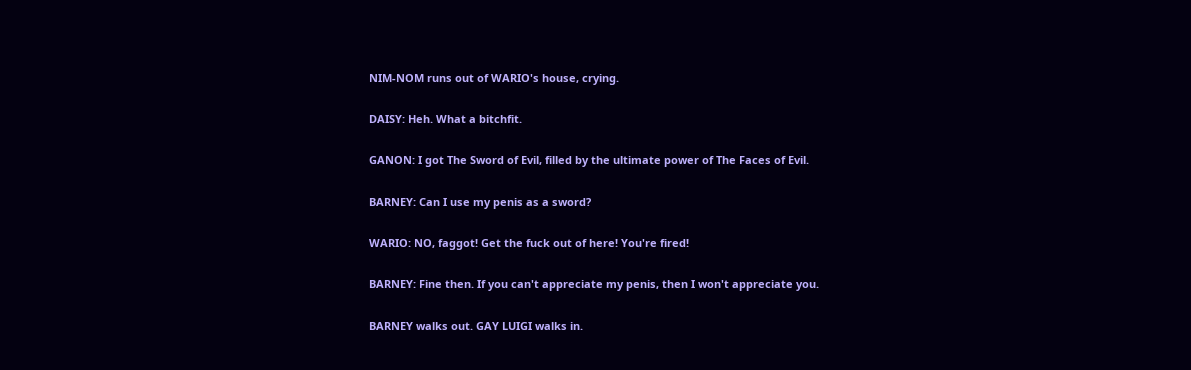NIM-NOM runs out of WARIO's house, crying.

DAISY: Heh. What a bitchfit.

GANON: I got The Sword of Evil, filled by the ultimate power of The Faces of Evil.

BARNEY: Can I use my penis as a sword?

WARIO: NO, faggot! Get the fuck out of here! You're fired!

BARNEY: Fine then. If you can't appreciate my penis, then I won't appreciate you.

BARNEY walks out. GAY LUIGI walks in.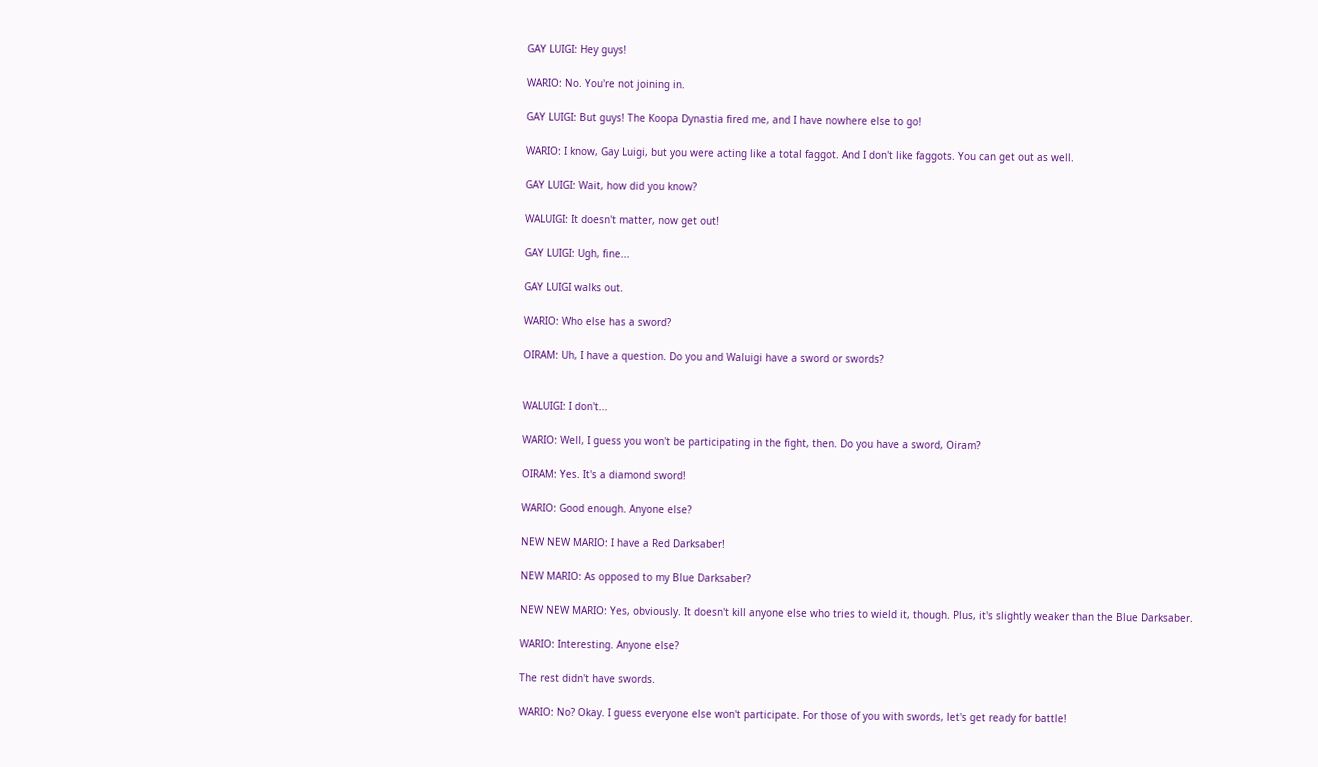GAY LUIGI: Hey guys!

WARIO: No. You're not joining in.

GAY LUIGI: But guys! The Koopa Dynastia fired me, and I have nowhere else to go!

WARIO: I know, Gay Luigi, but you were acting like a total faggot. And I don't like faggots. You can get out as well.

GAY LUIGI: Wait, how did you know?

WALUIGI: It doesn't matter, now get out!

GAY LUIGI: Ugh, fine...

GAY LUIGI walks out.

WARIO: Who else has a sword?

OIRAM: Uh, I have a question. Do you and Waluigi have a sword or swords?


WALUIGI: I don't...

WARIO: Well, I guess you won't be participating in the fight, then. Do you have a sword, Oiram?

OIRAM: Yes. It's a diamond sword!

WARIO: Good enough. Anyone else?

NEW NEW MARIO: I have a Red Darksaber!

NEW MARIO: As opposed to my Blue Darksaber?

NEW NEW MARIO: Yes, obviously. It doesn't kill anyone else who tries to wield it, though. Plus, it's slightly weaker than the Blue Darksaber.

WARIO: Interesting. Anyone else?

The rest didn't have swords.

WARIO: No? Okay. I guess everyone else won't participate. For those of you with swords, let's get ready for battle!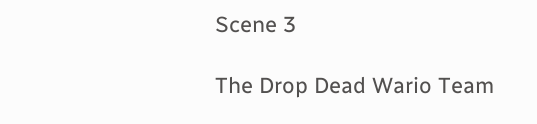Scene 3

The Drop Dead Wario Team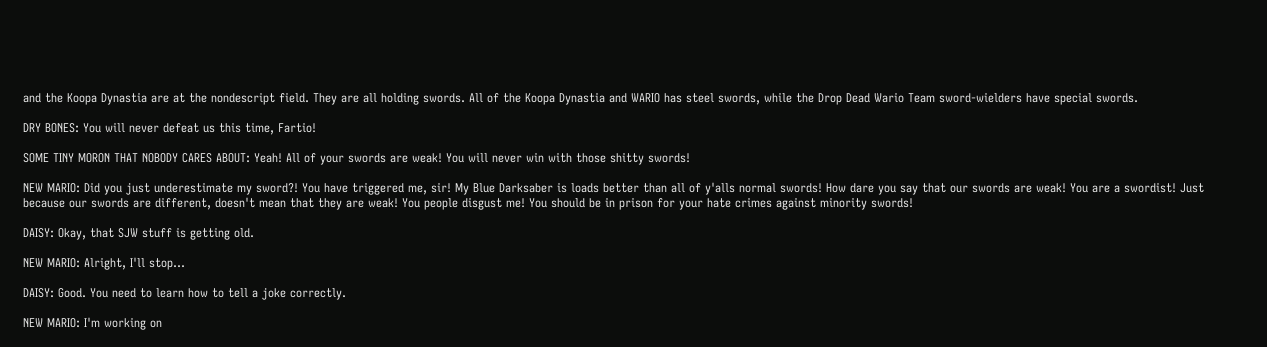and the Koopa Dynastia are at the nondescript field. They are all holding swords. All of the Koopa Dynastia and WARIO has steel swords, while the Drop Dead Wario Team sword-wielders have special swords.

DRY BONES: You will never defeat us this time, Fartio!

SOME TINY MORON THAT NOBODY CARES ABOUT: Yeah! All of your swords are weak! You will never win with those shitty swords!

NEW MARIO: Did you just underestimate my sword?! You have triggered me, sir! My Blue Darksaber is loads better than all of y'alls normal swords! How dare you say that our swords are weak! You are a swordist! Just because our swords are different, doesn't mean that they are weak! You people disgust me! You should be in prison for your hate crimes against minority swords!

DAISY: Okay, that SJW stuff is getting old.

NEW MARIO: Alright, I'll stop...

DAISY: Good. You need to learn how to tell a joke correctly.

NEW MARIO: I'm working on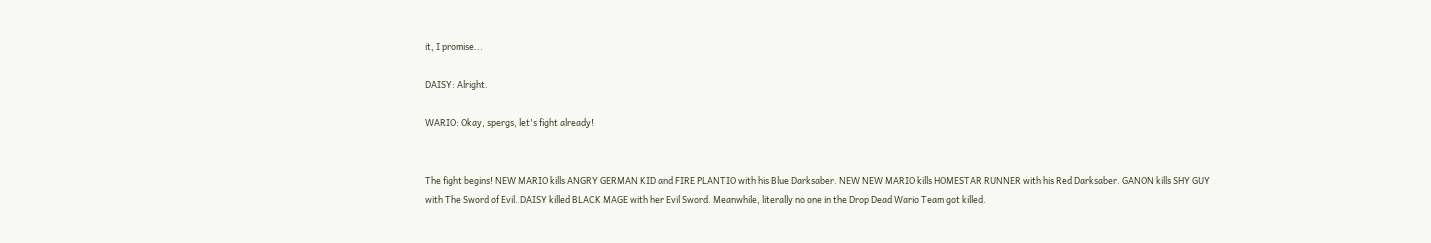it, I promise...

DAISY: Alright.

WARIO: Okay, spergs, let's fight already!


The fight begins! NEW MARIO kills ANGRY GERMAN KID and FIRE PLANTIO with his Blue Darksaber. NEW NEW MARIO kills HOMESTAR RUNNER with his Red Darksaber. GANON kills SHY GUY with The Sword of Evil. DAISY killed BLACK MAGE with her Evil Sword. Meanwhile, literally no one in the Drop Dead Wario Team got killed.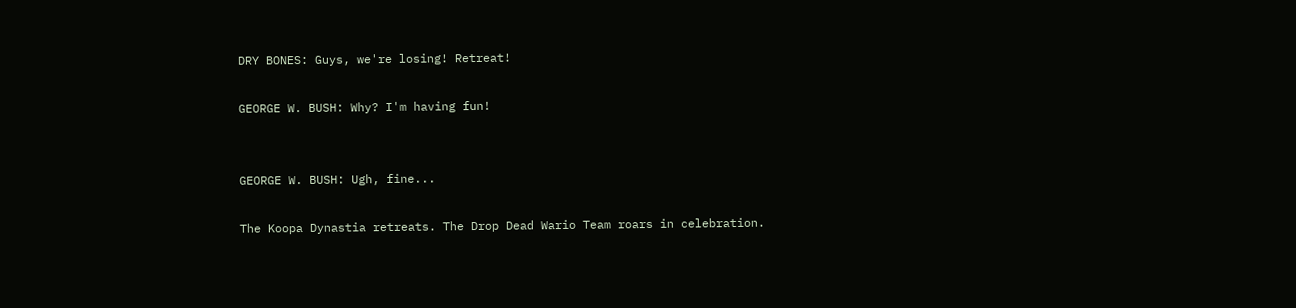DRY BONES: Guys, we're losing! Retreat!

GEORGE W. BUSH: Why? I'm having fun!


GEORGE W. BUSH: Ugh, fine...

The Koopa Dynastia retreats. The Drop Dead Wario Team roars in celebration.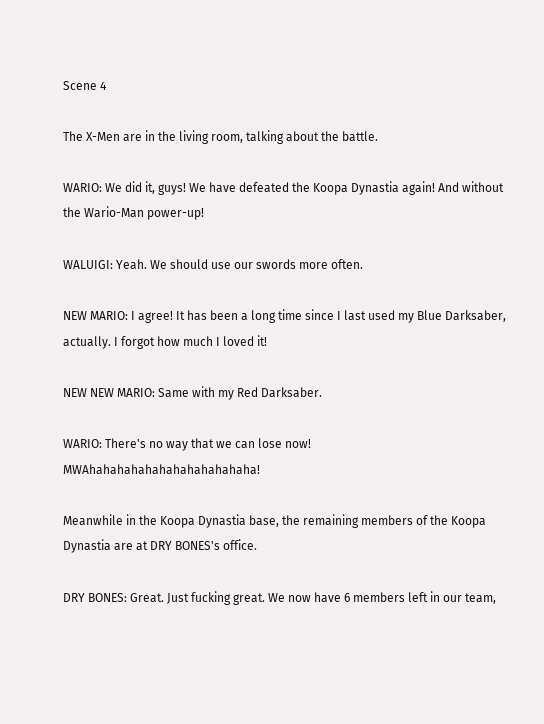Scene 4

The X-Men are in the living room, talking about the battle.

WARIO: We did it, guys! We have defeated the Koopa Dynastia again! And without the Wario-Man power-up!

WALUIGI: Yeah. We should use our swords more often.

NEW MARIO: I agree! It has been a long time since I last used my Blue Darksaber, actually. I forgot how much I loved it!

NEW NEW MARIO: Same with my Red Darksaber.

WARIO: There's no way that we can lose now! MWAhahahahahahahahahahahaha!

Meanwhile in the Koopa Dynastia base, the remaining members of the Koopa Dynastia are at DRY BONES's office.

DRY BONES: Great. Just fucking great. We now have 6 members left in our team,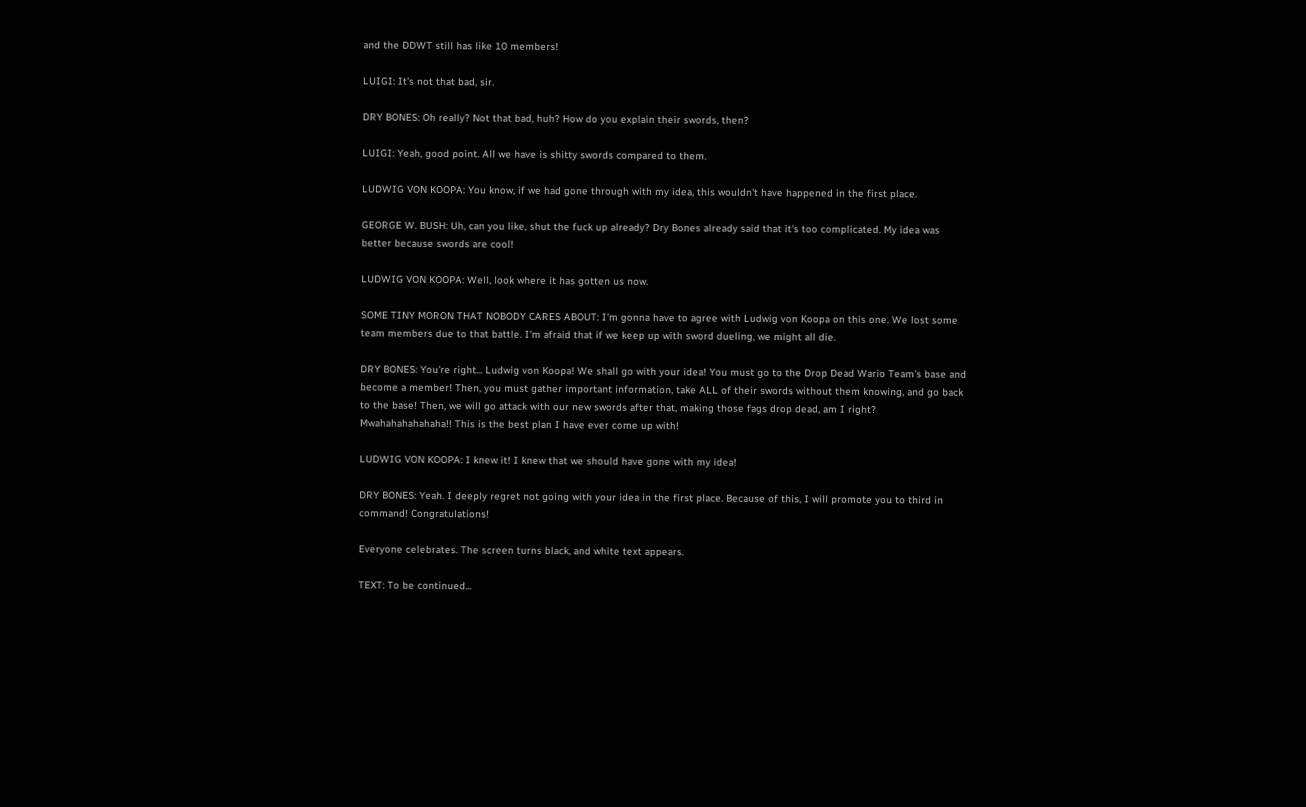and the DDWT still has like 10 members!

LUIGI: It's not that bad, sir.

DRY BONES: Oh really? Not that bad, huh? How do you explain their swords, then?

LUIGI: Yeah, good point. All we have is shitty swords compared to them.

LUDWIG VON KOOPA: You know, if we had gone through with my idea, this wouldn't have happened in the first place.

GEORGE W. BUSH: Uh, can you like, shut the fuck up already? Dry Bones already said that it's too complicated. My idea was better because swords are cool!

LUDWIG VON KOOPA: Well, look where it has gotten us now.

SOME TINY MORON THAT NOBODY CARES ABOUT: I'm gonna have to agree with Ludwig von Koopa on this one. We lost some team members due to that battle. I'm afraid that if we keep up with sword dueling, we might all die.

DRY BONES: You're right... Ludwig von Koopa! We shall go with your idea! You must go to the Drop Dead Wario Team's base and become a member! Then, you must gather important information, take ALL of their swords without them knowing, and go back to the base! Then, we will go attack with our new swords after that, making those fags drop dead, am I right? Mwahahahahahaha!! This is the best plan I have ever come up with!

LUDWIG VON KOOPA: I knew it! I knew that we should have gone with my idea!

DRY BONES: Yeah. I deeply regret not going with your idea in the first place. Because of this, I will promote you to third in command! Congratulations!

Everyone celebrates. The screen turns black, and white text appears.

TEXT: To be continued...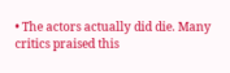• The actors actually did die. Many critics praised this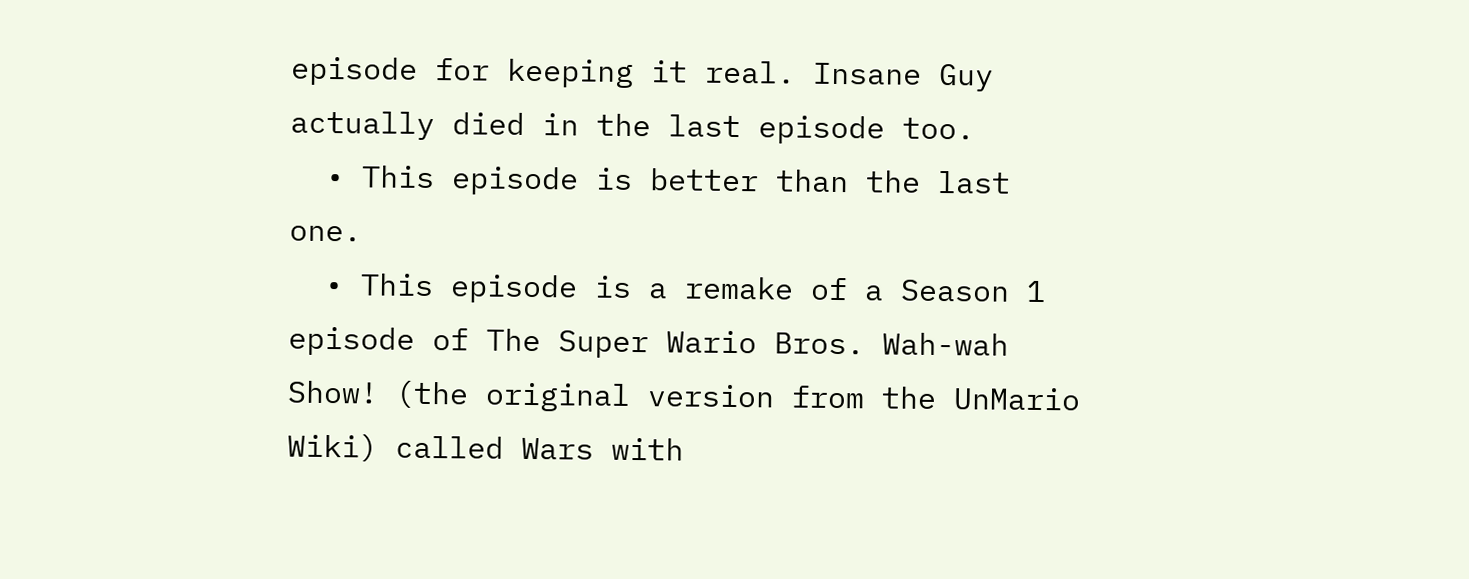episode for keeping it real. Insane Guy actually died in the last episode too.
  • This episode is better than the last one.
  • This episode is a remake of a Season 1 episode of The Super Wario Bros. Wah-wah Show! (the original version from the UnMario Wiki) called Wars with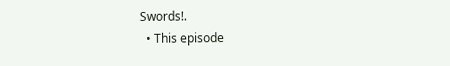Swords!.
  • This episode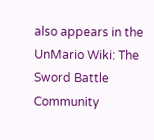also appears in the UnMario Wiki: The Sword Battle
Community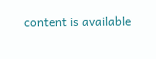content is available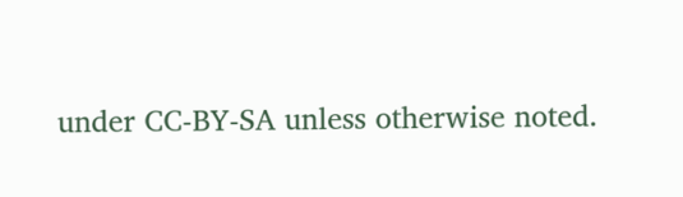under CC-BY-SA unless otherwise noted.